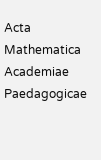Acta Mathematica Academiae Paedagogicae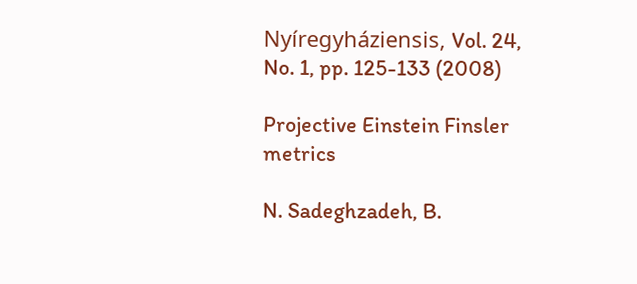Nyíregyháziensis, Vol. 24, No. 1, pp. 125-133 (2008)

Projective Einstein Finsler metrics

N. Sadeghzadeh, B.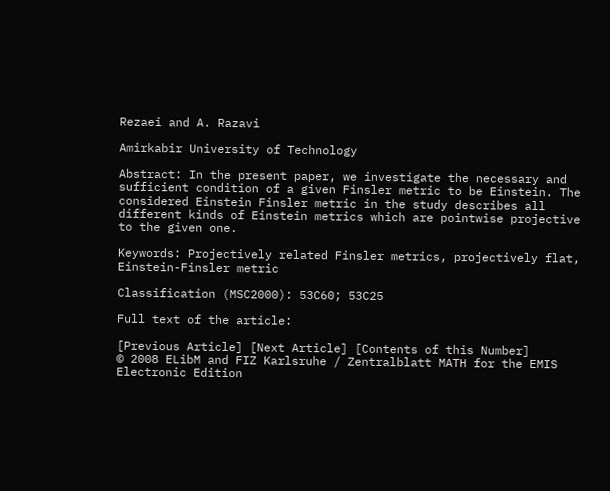Rezaei and A. Razavi

Amirkabir University of Technology

Abstract: In the present paper, we investigate the necessary and sufficient condition of a given Finsler metric to be Einstein. The considered Einstein Finsler metric in the study describes all different kinds of Einstein metrics which are pointwise projective to the given one.

Keywords: Projectively related Finsler metrics, projectively flat, Einstein-Finsler metric

Classification (MSC2000): 53C60; 53C25

Full text of the article:

[Previous Article] [Next Article] [Contents of this Number]
© 2008 ELibM and FIZ Karlsruhe / Zentralblatt MATH for the EMIS Electronic Edition